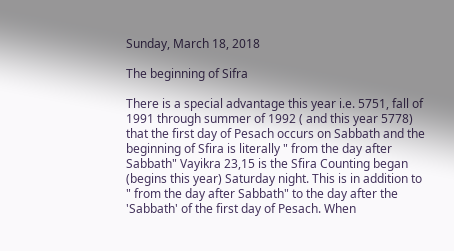Sunday, March 18, 2018

The beginning of Sifra

There is a special advantage this year i.e. 5751, fall of 1991 through summer of 1992 ( and this year 5778) that the first day of Pesach occurs on Sabbath and the beginning of Sfira is literally " from the day after Sabbath" Vayikra 23,15 is the Sfira Counting began (begins this year) Saturday night. This is in addition to " from the day after Sabbath" to the day after the 'Sabbath' of the first day of Pesach. When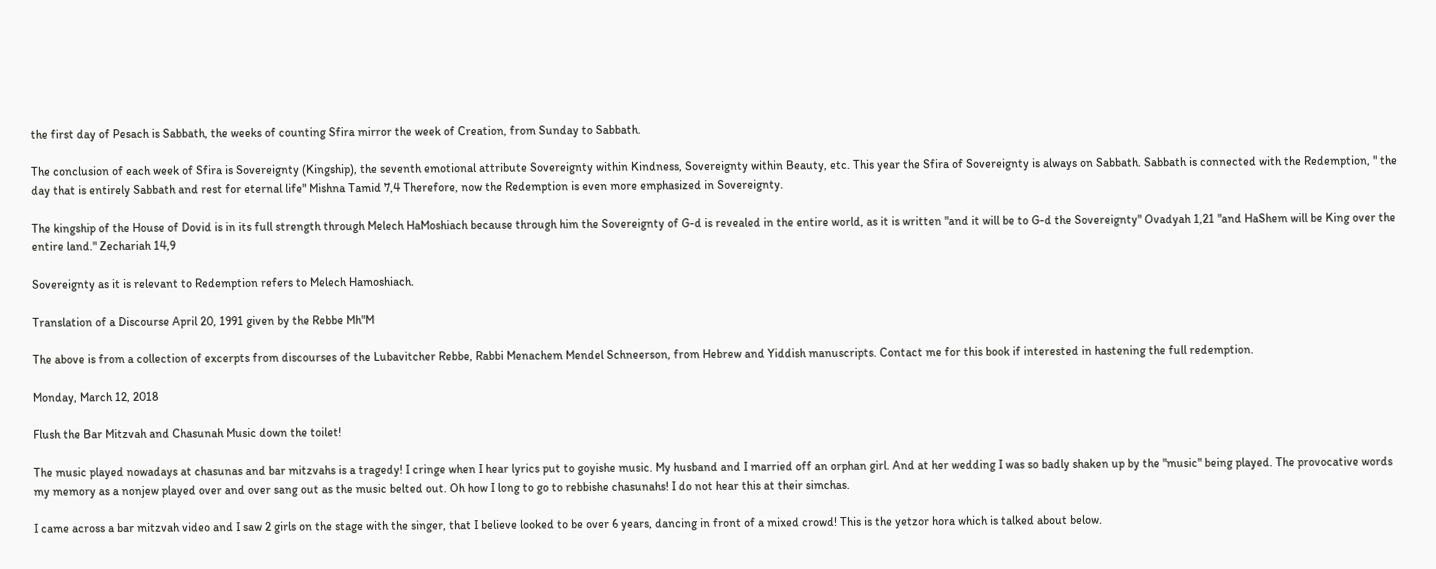the first day of Pesach is Sabbath, the weeks of counting Sfira mirror the week of Creation, from Sunday to Sabbath.

The conclusion of each week of Sfira is Sovereignty (Kingship), the seventh emotional attribute Sovereignty within Kindness, Sovereignty within Beauty, etc. This year the Sfira of Sovereignty is always on Sabbath. Sabbath is connected with the Redemption, " the day that is entirely Sabbath and rest for eternal life" Mishna Tamid 7,4 Therefore, now the Redemption is even more emphasized in Sovereignty.

The kingship of the House of Dovid is in its full strength through Melech HaMoshiach because through him the Sovereignty of G-d is revealed in the entire world, as it is written "and it will be to G-d the Sovereignty" Ovadyah 1,21 "and HaShem will be King over the entire land." Zechariah 14,9

Sovereignty as it is relevant to Redemption refers to Melech Hamoshiach.

Translation of a Discourse April 20, 1991 given by the Rebbe Mh"M

The above is from a collection of excerpts from discourses of the Lubavitcher Rebbe, Rabbi Menachem Mendel Schneerson, from Hebrew and Yiddish manuscripts. Contact me for this book if interested in hastening the full redemption.

Monday, March 12, 2018

Flush the Bar Mitzvah and Chasunah Music down the toilet!

The music played nowadays at chasunas and bar mitzvahs is a tragedy! I cringe when I hear lyrics put to goyishe music. My husband and I married off an orphan girl. And at her wedding I was so badly shaken up by the "music" being played. The provocative words my memory as a nonjew played over and over sang out as the music belted out. Oh how I long to go to rebbishe chasunahs! I do not hear this at their simchas.

I came across a bar mitzvah video and I saw 2 girls on the stage with the singer, that I believe looked to be over 6 years, dancing in front of a mixed crowd! This is the yetzor hora which is talked about below.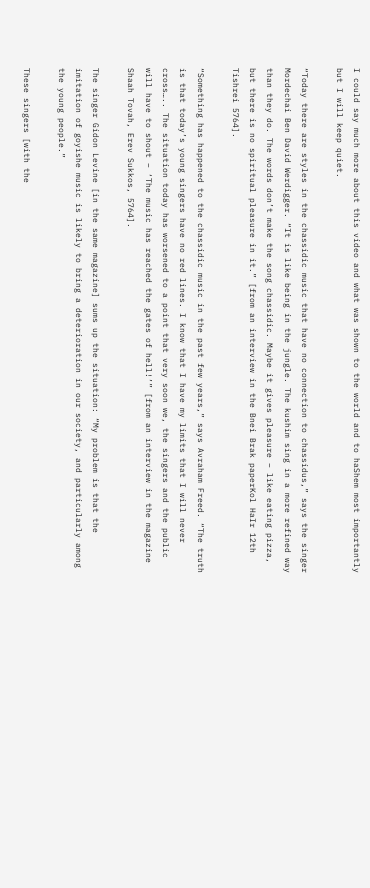I could say much more about this video and what was shown to the world and to haShem most importantly but I will keep quiet.

“Today there are styles in the chassidic music that have no connection to chassidus,” says the singer Mordechai Ben David Werdigger. “It is like being in the jungle. The kushim sing in a more refined way than they do. The words don’t make the song chassidic. Maybe it gives pleasure – like eating pizza, but there is no spiritual pleasure in it.” [from an interview in the Bnei Brak paperKol HaIr 12th Tishrei 5764].

“Something has happened to the chassidic music in the past few years,” says Avraham Freed. “The truth is that today’s young singers have no red lines. I know that I have my limits that I will never cross….. The situation today has worsened to a point that very soon we, the singers and the public will have to shout – ‘The music has reached the gates of hell!’” [from an interview in the magazine Shaah Tovah, Erev Sukkos, 5764].

The singer Gidon Levine [in the same magazine] sums up the situation: “My problem is that the imitation of goyishe music is likely to bring a deterioration in our society, and particularly among the young people.”

These singers [with the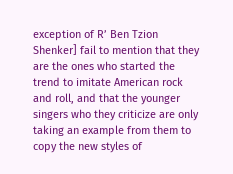exception of R’ Ben Tzion Shenker] fail to mention that they are the ones who started the trend to imitate American rock and roll, and that the younger singers who they criticize are only taking an example from them to copy the new styles of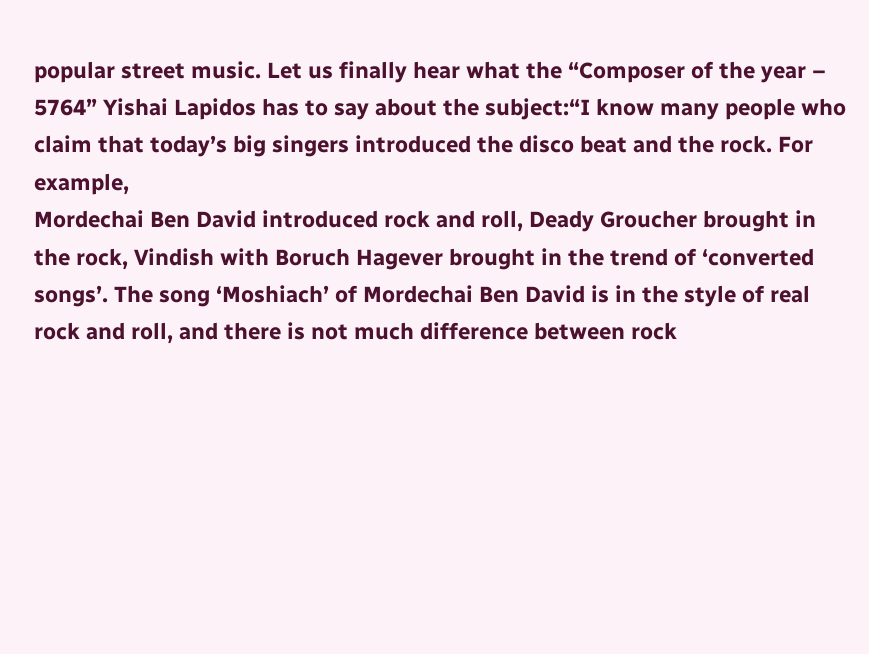popular street music. Let us finally hear what the “Composer of the year – 5764” Yishai Lapidos has to say about the subject:“I know many people who claim that today’s big singers introduced the disco beat and the rock. For example,
Mordechai Ben David introduced rock and roll, Deady Groucher brought in the rock, Vindish with Boruch Hagever brought in the trend of ‘converted songs’. The song ‘Moshiach’ of Mordechai Ben David is in the style of real rock and roll, and there is not much difference between rock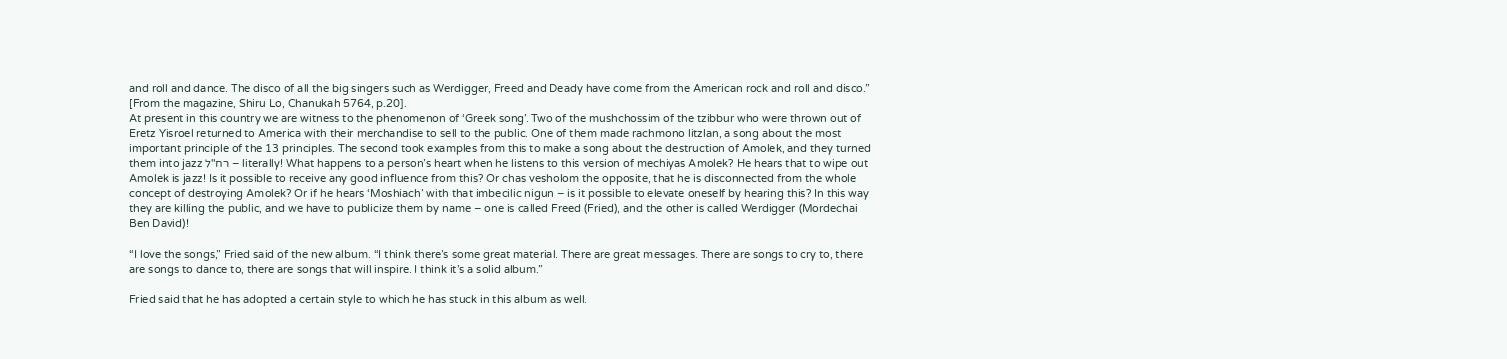and roll and dance. The disco of all the big singers such as Werdigger, Freed and Deady have come from the American rock and roll and disco.” [From the magazine, Shiru Lo, Chanukah 5764, p.20].
At present in this country we are witness to the phenomenon of ‘Greek song’. Two of the mushchossim of the tzibbur who were thrown out of Eretz Yisroel returned to America with their merchandise to sell to the public. One of them made rachmono litzlan, a song about the most important principle of the 13 principles. The second took examples from this to make a song about the destruction of Amolek, and they turned them into jazz רח"ל – literally! What happens to a person’s heart when he listens to this version of mechiyas Amolek? He hears that to wipe out Amolek is jazz! Is it possible to receive any good influence from this? Or chas vesholom the opposite, that he is disconnected from the whole concept of destroying Amolek? Or if he hears ‘Moshiach’ with that imbecilic nigun – is it possible to elevate oneself by hearing this? In this way they are killing the public, and we have to publicize them by name – one is called Freed (Fried), and the other is called Werdigger (Mordechai Ben David)!

“I love the songs,” Fried said of the new album. “I think there’s some great material. There are great messages. There are songs to cry to, there are songs to dance to, there are songs that will inspire. I think it’s a solid album.”

Fried said that he has adopted a certain style to which he has stuck in this album as well.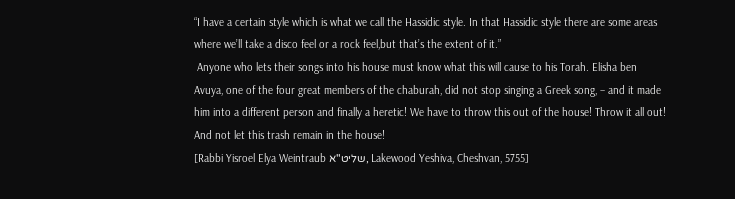“I have a certain style which is what we call the Hassidic style. In that Hassidic style there are some areas where we’ll take a disco feel or a rock feel,but that’s the extent of it.”
 Anyone who lets their songs into his house must know what this will cause to his Torah. Elisha ben Avuya, one of the four great members of the chaburah, did not stop singing a Greek song, – and it made him into a different person and finally a heretic! We have to throw this out of the house! Throw it all out! And not let this trash remain in the house!
[Rabbi Yisroel Elya Weintraub שליט"א, Lakewood Yeshiva, Cheshvan, 5755]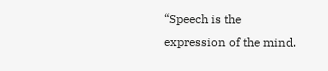“Speech is the expression of the mind.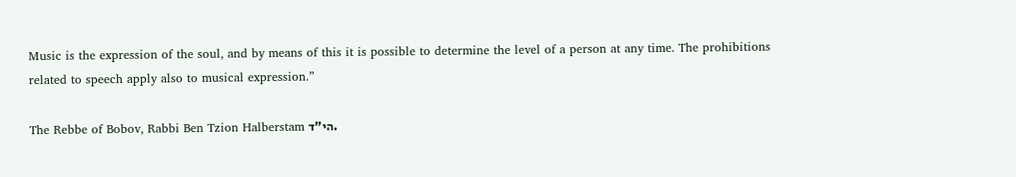Music is the expression of the soul, and by means of this it is possible to determine the level of a person at any time. The prohibitions related to speech apply also to musical expression.”

The Rebbe of Bobov, Rabbi Ben Tzion Halberstam הי"ד.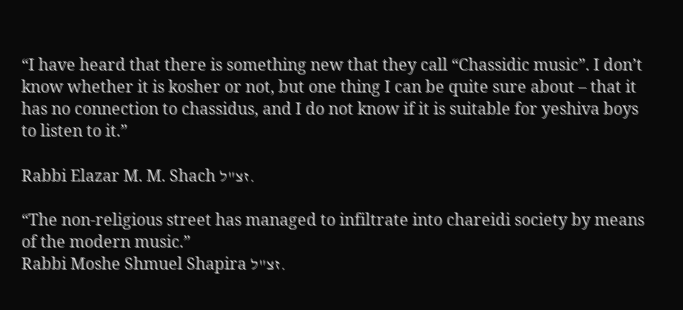“I have heard that there is something new that they call “Chassidic music”. I don’t know whether it is kosher or not, but one thing I can be quite sure about – that it has no connection to chassidus, and I do not know if it is suitable for yeshiva boys to listen to it.”

Rabbi Elazar M. M. Shach זצ"ל.

“The non-religious street has managed to infiltrate into chareidi society by means of the modern music.”
Rabbi Moshe Shmuel Shapira זצ"ל.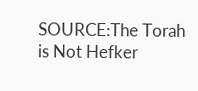SOURCE:The Torah is Not Hefker